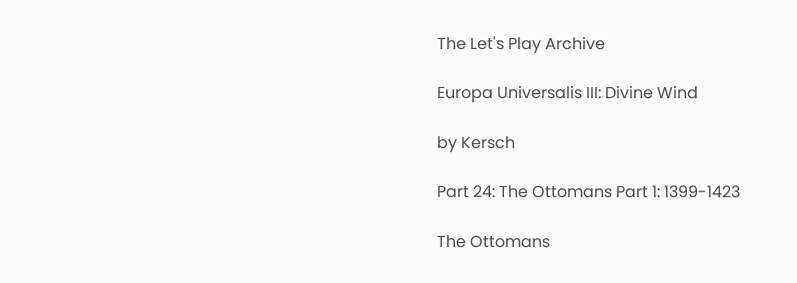The Let's Play Archive

Europa Universalis III: Divine Wind

by Kersch

Part 24: The Ottomans Part 1: 1399-1423

The Ottomans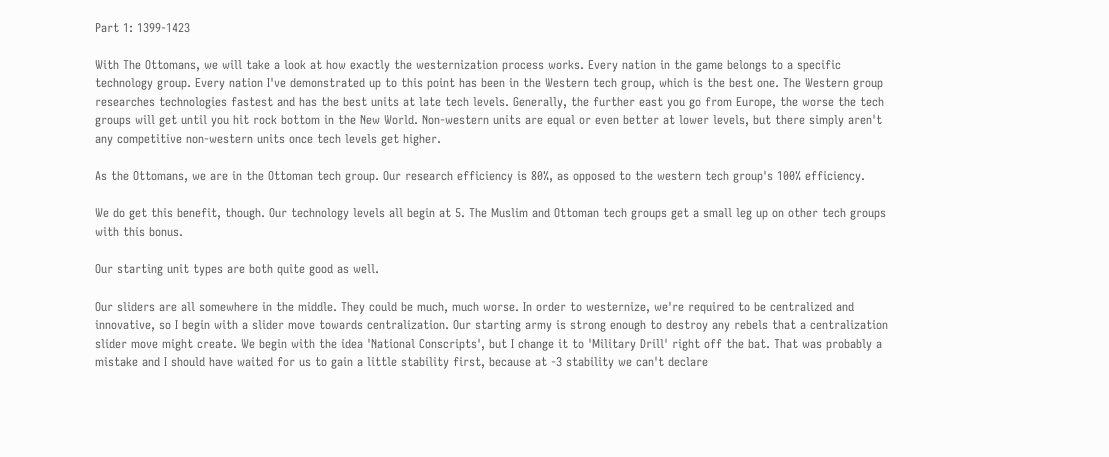Part 1: 1399-1423

With The Ottomans, we will take a look at how exactly the westernization process works. Every nation in the game belongs to a specific technology group. Every nation I've demonstrated up to this point has been in the Western tech group, which is the best one. The Western group researches technologies fastest and has the best units at late tech levels. Generally, the further east you go from Europe, the worse the tech groups will get until you hit rock bottom in the New World. Non-western units are equal or even better at lower levels, but there simply aren't any competitive non-western units once tech levels get higher.

As the Ottomans, we are in the Ottoman tech group. Our research efficiency is 80%, as opposed to the western tech group's 100% efficiency.

We do get this benefit, though. Our technology levels all begin at 5. The Muslim and Ottoman tech groups get a small leg up on other tech groups with this bonus.

Our starting unit types are both quite good as well.

Our sliders are all somewhere in the middle. They could be much, much worse. In order to westernize, we're required to be centralized and innovative, so I begin with a slider move towards centralization. Our starting army is strong enough to destroy any rebels that a centralization slider move might create. We begin with the idea 'National Conscripts', but I change it to 'Military Drill' right off the bat. That was probably a mistake and I should have waited for us to gain a little stability first, because at -3 stability we can't declare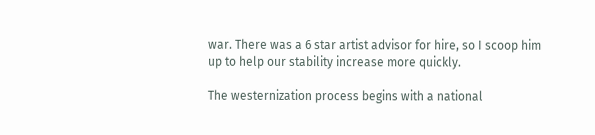war. There was a 6 star artist advisor for hire, so I scoop him up to help our stability increase more quickly.

The westernization process begins with a national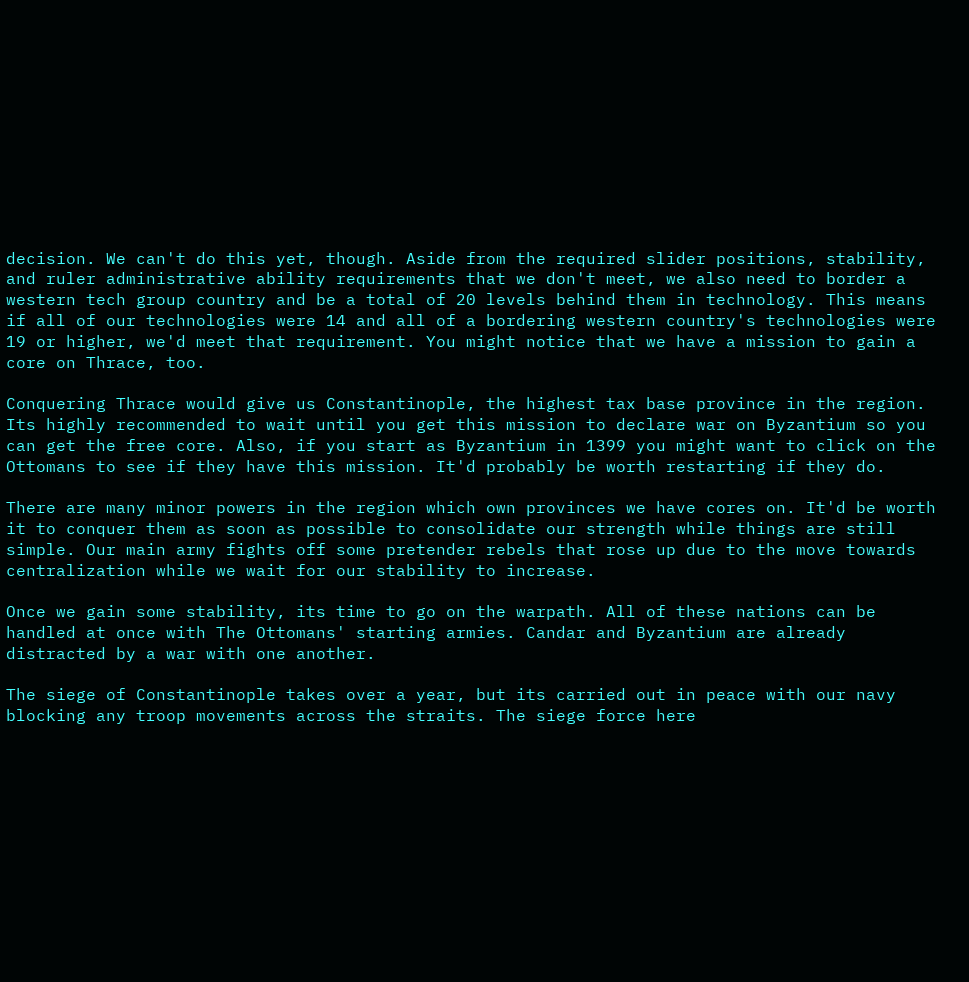decision. We can't do this yet, though. Aside from the required slider positions, stability, and ruler administrative ability requirements that we don't meet, we also need to border a western tech group country and be a total of 20 levels behind them in technology. This means if all of our technologies were 14 and all of a bordering western country's technologies were 19 or higher, we'd meet that requirement. You might notice that we have a mission to gain a core on Thrace, too.

Conquering Thrace would give us Constantinople, the highest tax base province in the region. Its highly recommended to wait until you get this mission to declare war on Byzantium so you can get the free core. Also, if you start as Byzantium in 1399 you might want to click on the Ottomans to see if they have this mission. It'd probably be worth restarting if they do.

There are many minor powers in the region which own provinces we have cores on. It'd be worth it to conquer them as soon as possible to consolidate our strength while things are still simple. Our main army fights off some pretender rebels that rose up due to the move towards centralization while we wait for our stability to increase.

Once we gain some stability, its time to go on the warpath. All of these nations can be handled at once with The Ottomans' starting armies. Candar and Byzantium are already distracted by a war with one another.

The siege of Constantinople takes over a year, but its carried out in peace with our navy blocking any troop movements across the straits. The siege force here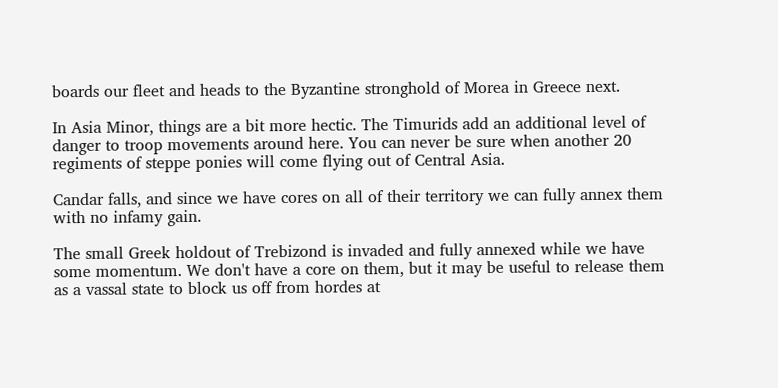boards our fleet and heads to the Byzantine stronghold of Morea in Greece next.

In Asia Minor, things are a bit more hectic. The Timurids add an additional level of danger to troop movements around here. You can never be sure when another 20 regiments of steppe ponies will come flying out of Central Asia.

Candar falls, and since we have cores on all of their territory we can fully annex them with no infamy gain.

The small Greek holdout of Trebizond is invaded and fully annexed while we have some momentum. We don't have a core on them, but it may be useful to release them as a vassal state to block us off from hordes at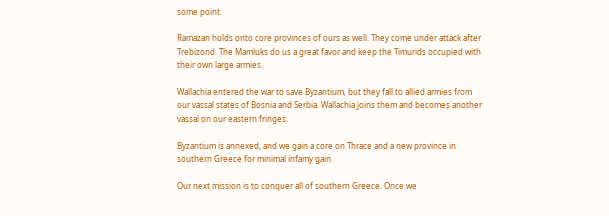some point.

Ramazan holds onto core provinces of ours as well. They come under attack after Trebizond. The Mamluks do us a great favor and keep the Timurids occupied with their own large armies.

Wallachia entered the war to save Byzantium, but they fall to allied armies from our vassal states of Bosnia and Serbia. Wallachia joins them and becomes another vassal on our eastern fringes.

Byzantium is annexed, and we gain a core on Thrace and a new province in southern Greece for minimal infamy gain.

Our next mission is to conquer all of southern Greece. Once we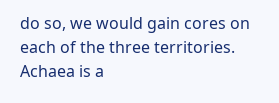do so, we would gain cores on each of the three territories. Achaea is a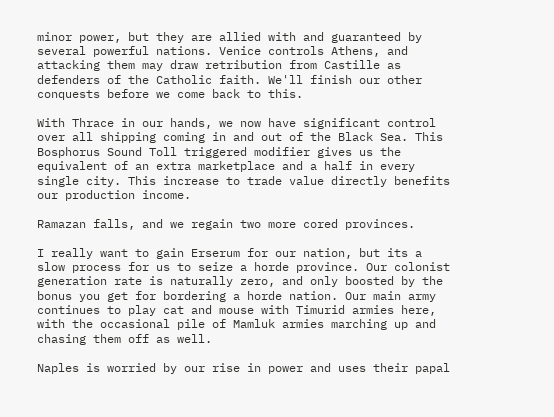minor power, but they are allied with and guaranteed by several powerful nations. Venice controls Athens, and attacking them may draw retribution from Castille as defenders of the Catholic faith. We'll finish our other conquests before we come back to this.

With Thrace in our hands, we now have significant control over all shipping coming in and out of the Black Sea. This Bosphorus Sound Toll triggered modifier gives us the equivalent of an extra marketplace and a half in every single city. This increase to trade value directly benefits our production income.

Ramazan falls, and we regain two more cored provinces.

I really want to gain Erserum for our nation, but its a slow process for us to seize a horde province. Our colonist generation rate is naturally zero, and only boosted by the bonus you get for bordering a horde nation. Our main army continues to play cat and mouse with Timurid armies here, with the occasional pile of Mamluk armies marching up and chasing them off as well.

Naples is worried by our rise in power and uses their papal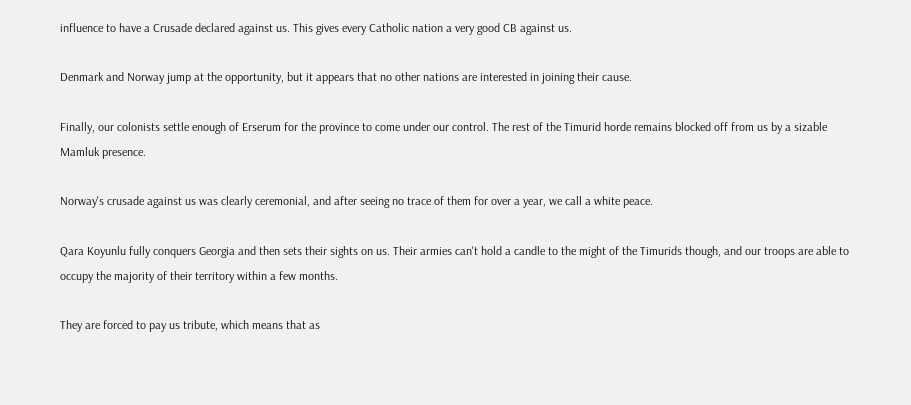influence to have a Crusade declared against us. This gives every Catholic nation a very good CB against us.

Denmark and Norway jump at the opportunity, but it appears that no other nations are interested in joining their cause.

Finally, our colonists settle enough of Erserum for the province to come under our control. The rest of the Timurid horde remains blocked off from us by a sizable Mamluk presence.

Norway's crusade against us was clearly ceremonial, and after seeing no trace of them for over a year, we call a white peace.

Qara Koyunlu fully conquers Georgia and then sets their sights on us. Their armies can't hold a candle to the might of the Timurids though, and our troops are able to occupy the majority of their territory within a few months.

They are forced to pay us tribute, which means that as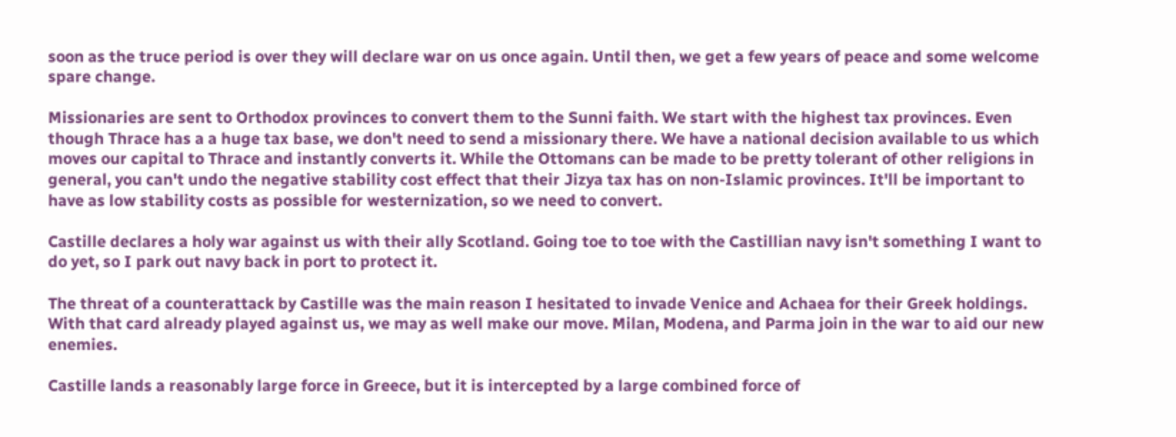soon as the truce period is over they will declare war on us once again. Until then, we get a few years of peace and some welcome spare change.

Missionaries are sent to Orthodox provinces to convert them to the Sunni faith. We start with the highest tax provinces. Even though Thrace has a a huge tax base, we don't need to send a missionary there. We have a national decision available to us which moves our capital to Thrace and instantly converts it. While the Ottomans can be made to be pretty tolerant of other religions in general, you can't undo the negative stability cost effect that their Jizya tax has on non-Islamic provinces. It'll be important to have as low stability costs as possible for westernization, so we need to convert.

Castille declares a holy war against us with their ally Scotland. Going toe to toe with the Castillian navy isn't something I want to do yet, so I park out navy back in port to protect it.

The threat of a counterattack by Castille was the main reason I hesitated to invade Venice and Achaea for their Greek holdings. With that card already played against us, we may as well make our move. Milan, Modena, and Parma join in the war to aid our new enemies.

Castille lands a reasonably large force in Greece, but it is intercepted by a large combined force of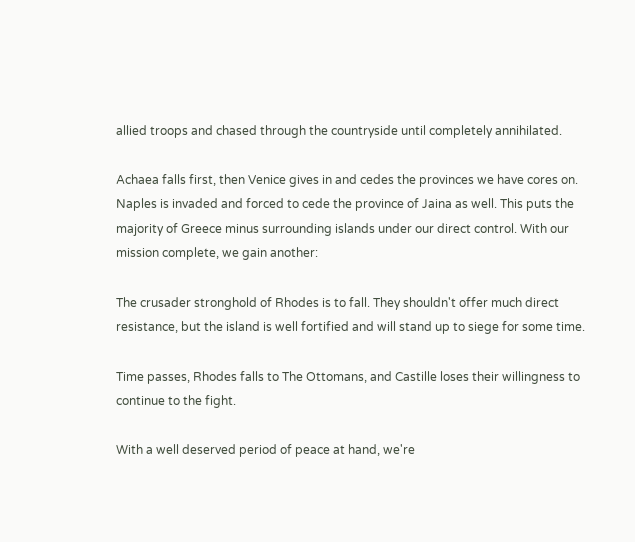allied troops and chased through the countryside until completely annihilated.

Achaea falls first, then Venice gives in and cedes the provinces we have cores on. Naples is invaded and forced to cede the province of Jaina as well. This puts the majority of Greece minus surrounding islands under our direct control. With our mission complete, we gain another:

The crusader stronghold of Rhodes is to fall. They shouldn't offer much direct resistance, but the island is well fortified and will stand up to siege for some time.

Time passes, Rhodes falls to The Ottomans, and Castille loses their willingness to continue to the fight.

With a well deserved period of peace at hand, we're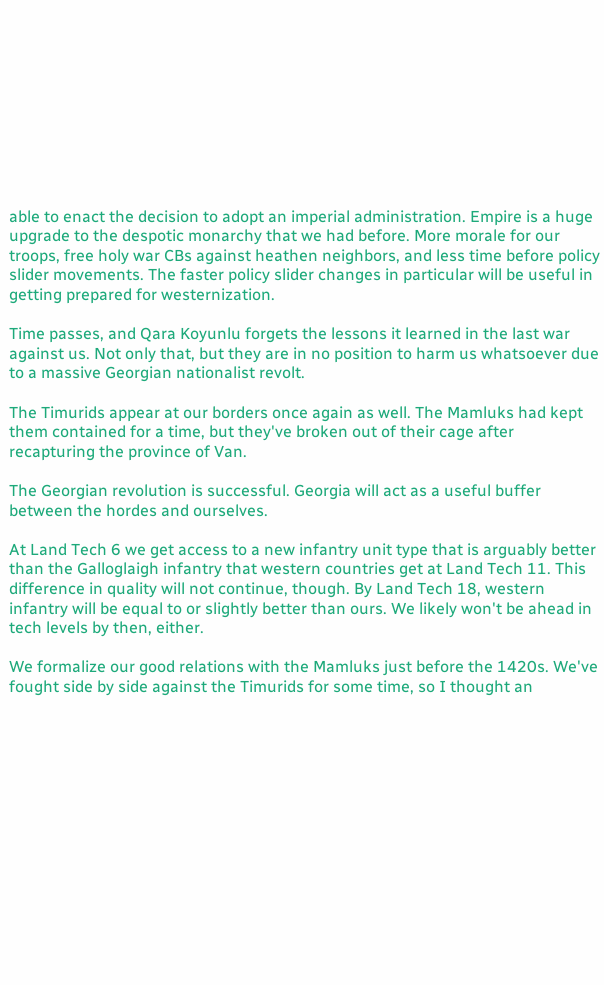able to enact the decision to adopt an imperial administration. Empire is a huge upgrade to the despotic monarchy that we had before. More morale for our troops, free holy war CBs against heathen neighbors, and less time before policy slider movements. The faster policy slider changes in particular will be useful in getting prepared for westernization.

Time passes, and Qara Koyunlu forgets the lessons it learned in the last war against us. Not only that, but they are in no position to harm us whatsoever due to a massive Georgian nationalist revolt.

The Timurids appear at our borders once again as well. The Mamluks had kept them contained for a time, but they've broken out of their cage after recapturing the province of Van.

The Georgian revolution is successful. Georgia will act as a useful buffer between the hordes and ourselves.

At Land Tech 6 we get access to a new infantry unit type that is arguably better than the Galloglaigh infantry that western countries get at Land Tech 11. This difference in quality will not continue, though. By Land Tech 18, western infantry will be equal to or slightly better than ours. We likely won't be ahead in tech levels by then, either.

We formalize our good relations with the Mamluks just before the 1420s. We've fought side by side against the Timurids for some time, so I thought an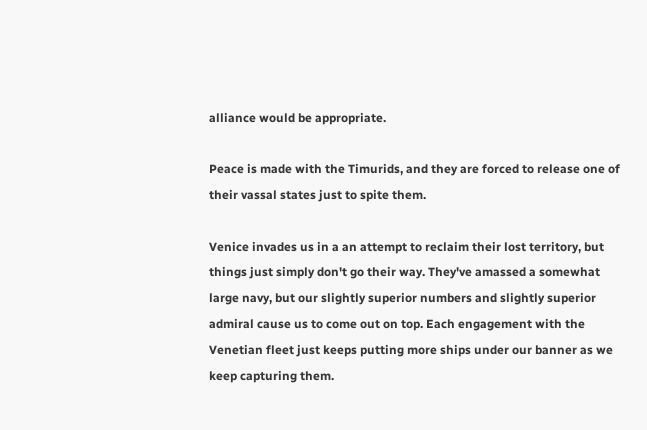alliance would be appropriate.

Peace is made with the Timurids, and they are forced to release one of their vassal states just to spite them.

Venice invades us in a an attempt to reclaim their lost territory, but things just simply don't go their way. They've amassed a somewhat large navy, but our slightly superior numbers and slightly superior admiral cause us to come out on top. Each engagement with the Venetian fleet just keeps putting more ships under our banner as we keep capturing them.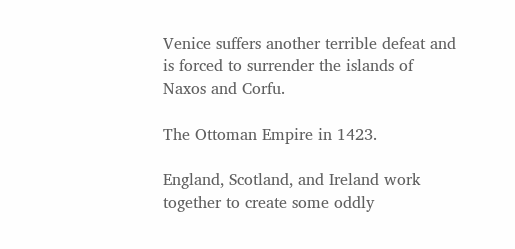Venice suffers another terrible defeat and is forced to surrender the islands of Naxos and Corfu.

The Ottoman Empire in 1423.

England, Scotland, and Ireland work together to create some oddly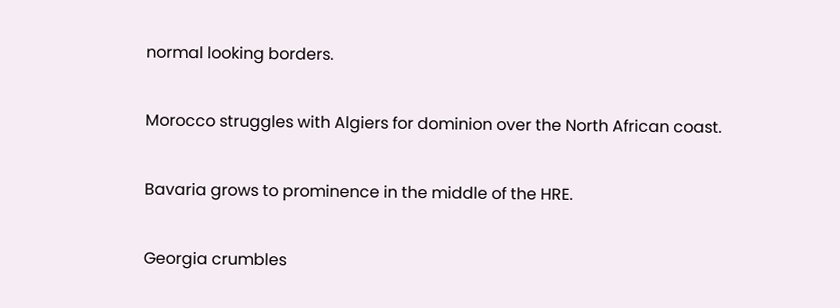normal looking borders.

Morocco struggles with Algiers for dominion over the North African coast.

Bavaria grows to prominence in the middle of the HRE.

Georgia crumbles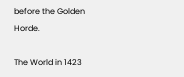before the Golden Horde.

The World in 1423